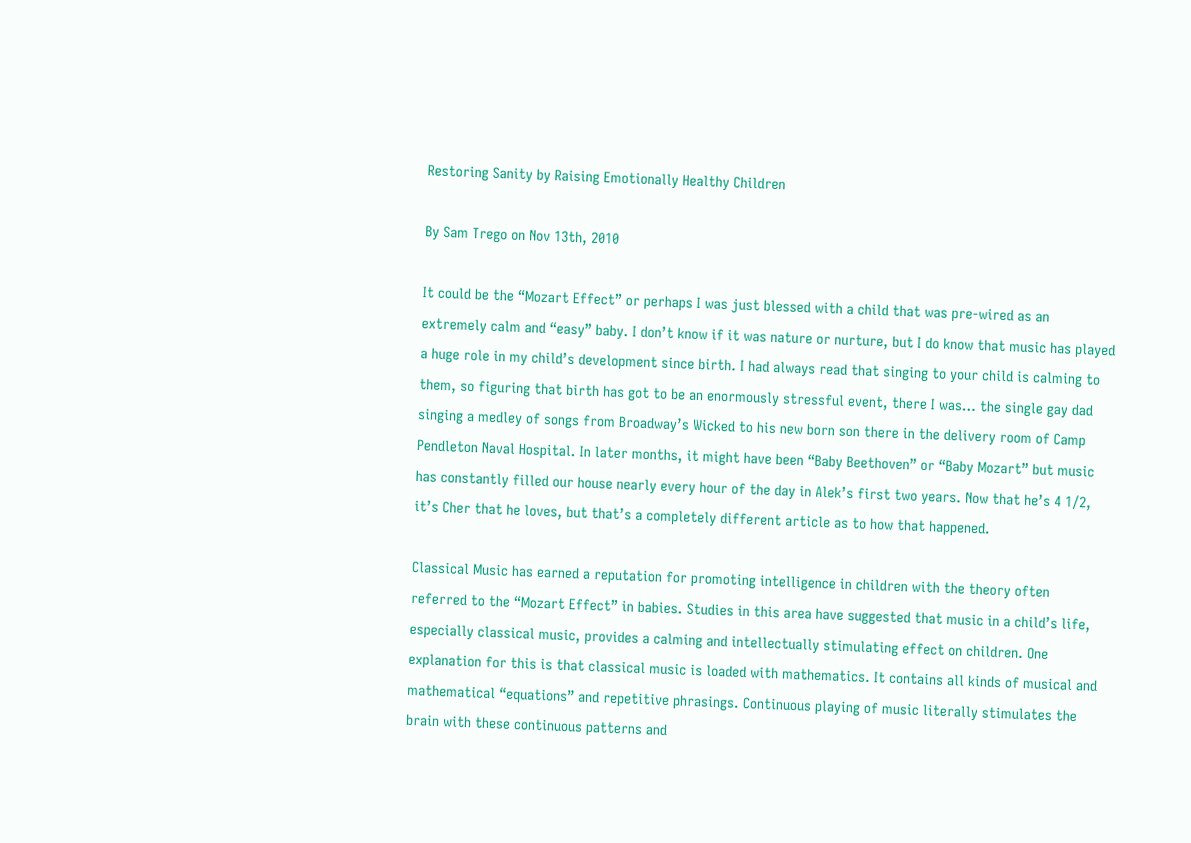Restoring Sanity by Raising Emotionally Healthy Children

By Sam Trego on Nov 13th, 2010

It could be the “Mozart Effect” or perhaps I was just blessed with a child that was pre-wired as an extremely calm and “easy” baby. I don’t know if it was nature or nurture, but I do know that music has played a huge role in my child’s development since birth. I had always read that singing to your child is calming to them, so figuring that birth has got to be an enormously stressful event, there I was… the single gay dad singing a medley of songs from Broadway’s Wicked to his new born son there in the delivery room of Camp Pendleton Naval Hospital. In later months, it might have been “Baby Beethoven” or “Baby Mozart” but music has constantly filled our house nearly every hour of the day in Alek’s first two years. Now that he’s 4 1/2, it’s Cher that he loves, but that’s a completely different article as to how that happened.

Classical Music has earned a reputation for promoting intelligence in children with the theory often referred to the “Mozart Effect” in babies. Studies in this area have suggested that music in a child’s life, especially classical music, provides a calming and intellectually stimulating effect on children. One explanation for this is that classical music is loaded with mathematics. It contains all kinds of musical and mathematical “equations” and repetitive phrasings. Continuous playing of music literally stimulates the brain with these continuous patterns and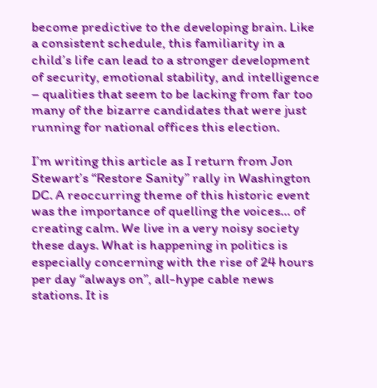become predictive to the developing brain. Like a consistent schedule, this familiarity in a child’s life can lead to a stronger development of security, emotional stability, and intelligence – qualities that seem to be lacking from far too many of the bizarre candidates that were just running for national offices this election.

I’m writing this article as I return from Jon Stewart’s “Restore Sanity” rally in Washington DC. A reoccurring theme of this historic event was the importance of quelling the voices… of creating calm. We live in a very noisy society these days. What is happening in politics is especially concerning with the rise of 24 hours per day “always on”, all-hype cable news stations. It is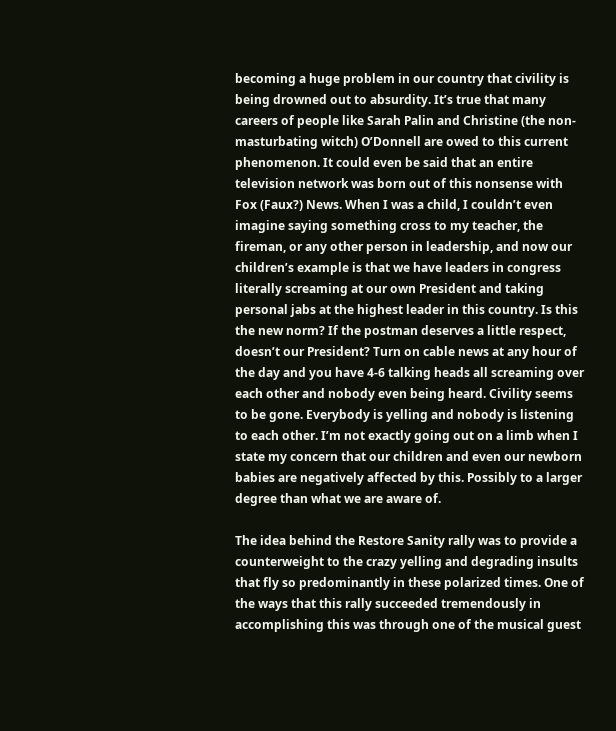becoming a huge problem in our country that civility is being drowned out to absurdity. It’s true that many careers of people like Sarah Palin and Christine (the non-masturbating witch) O’Donnell are owed to this current phenomenon. It could even be said that an entire television network was born out of this nonsense with Fox (Faux?) News. When I was a child, I couldn’t even imagine saying something cross to my teacher, the fireman, or any other person in leadership, and now our children’s example is that we have leaders in congress literally screaming at our own President and taking personal jabs at the highest leader in this country. Is this the new norm? If the postman deserves a little respect, doesn’t our President? Turn on cable news at any hour of the day and you have 4-6 talking heads all screaming over each other and nobody even being heard. Civility seems to be gone. Everybody is yelling and nobody is listening to each other. I’m not exactly going out on a limb when I state my concern that our children and even our newborn babies are negatively affected by this. Possibly to a larger degree than what we are aware of.

The idea behind the Restore Sanity rally was to provide a counterweight to the crazy yelling and degrading insults that fly so predominantly in these polarized times. One of the ways that this rally succeeded tremendously in accomplishing this was through one of the musical guest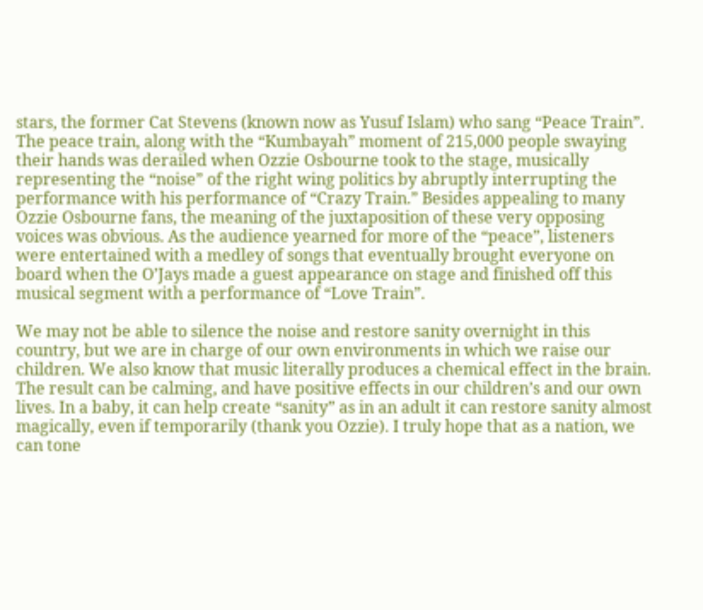stars, the former Cat Stevens (known now as Yusuf Islam) who sang “Peace Train”. The peace train, along with the “Kumbayah” moment of 215,000 people swaying their hands was derailed when Ozzie Osbourne took to the stage, musically representing the “noise” of the right wing politics by abruptly interrupting the performance with his performance of “Crazy Train.” Besides appealing to many Ozzie Osbourne fans, the meaning of the juxtaposition of these very opposing voices was obvious. As the audience yearned for more of the “peace”, listeners were entertained with a medley of songs that eventually brought everyone on board when the O’Jays made a guest appearance on stage and finished off this musical segment with a performance of “Love Train”.

We may not be able to silence the noise and restore sanity overnight in this country, but we are in charge of our own environments in which we raise our children. We also know that music literally produces a chemical effect in the brain. The result can be calming, and have positive effects in our children’s and our own lives. In a baby, it can help create “sanity” as in an adult it can restore sanity almost magically, even if temporarily (thank you Ozzie). I truly hope that as a nation, we can tone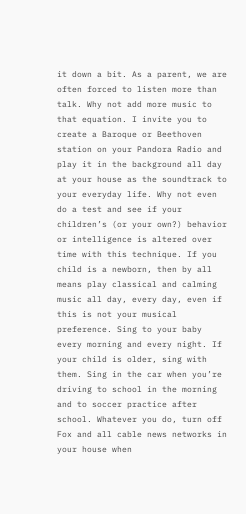it down a bit. As a parent, we are often forced to listen more than talk. Why not add more music to that equation. I invite you to create a Baroque or Beethoven station on your Pandora Radio and play it in the background all day at your house as the soundtrack to your everyday life. Why not even do a test and see if your children’s (or your own?) behavior or intelligence is altered over time with this technique. If you child is a newborn, then by all means play classical and calming music all day, every day, even if this is not your musical preference. Sing to your baby every morning and every night. If your child is older, sing with them. Sing in the car when you’re driving to school in the morning and to soccer practice after school. Whatever you do, turn off Fox and all cable news networks in your house when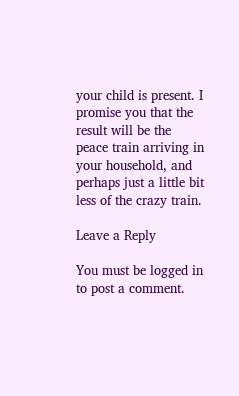your child is present. I promise you that the result will be the peace train arriving in your household, and perhaps just a little bit less of the crazy train.

Leave a Reply

You must be logged in to post a comment.